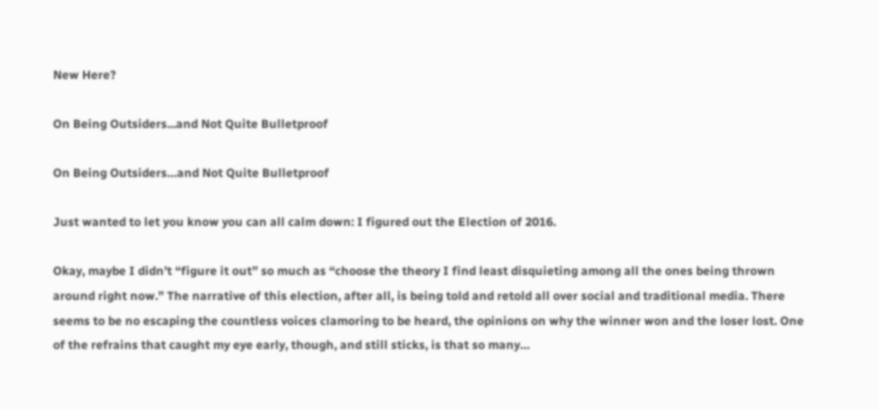New Here?

On Being Outsiders...and Not Quite Bulletproof

On Being Outsiders…and Not Quite Bulletproof

Just wanted to let you know you can all calm down: I figured out the Election of 2016.

Okay, maybe I didn’t “figure it out” so much as “choose the theory I find least disquieting among all the ones being thrown around right now.” The narrative of this election, after all, is being told and retold all over social and traditional media. There seems to be no escaping the countless voices clamoring to be heard, the opinions on why the winner won and the loser lost. One of the refrains that caught my eye early, though, and still sticks, is that so many…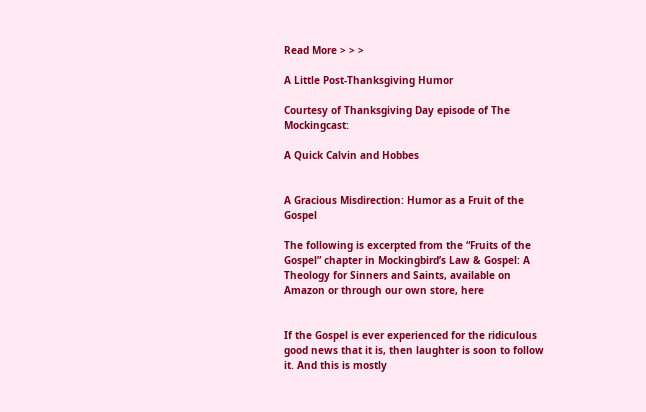Read More > > >

A Little Post-Thanksgiving Humor

Courtesy of Thanksgiving Day episode of The Mockingcast:

A Quick Calvin and Hobbes


A Gracious Misdirection: Humor as a Fruit of the Gospel

The following is excerpted from the “Fruits of the Gospel” chapter in Mockingbird’s Law & Gospel: A Theology for Sinners and Saints, available on Amazon or through our own store, here


If the Gospel is ever experienced for the ridiculous good news that it is, then laughter is soon to follow it. And this is mostly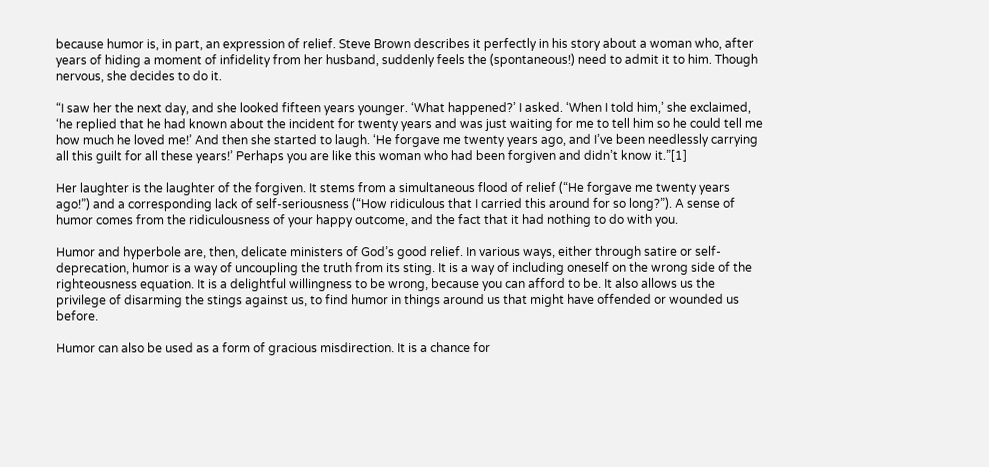because humor is, in part, an expression of relief. Steve Brown describes it perfectly in his story about a woman who, after years of hiding a moment of infidelity from her husband, suddenly feels the (spontaneous!) need to admit it to him. Though nervous, she decides to do it.

“I saw her the next day, and she looked fifteen years younger. ‘What happened?’ I asked. ‘When I told him,’ she exclaimed, ‘he replied that he had known about the incident for twenty years and was just waiting for me to tell him so he could tell me how much he loved me!’ And then she started to laugh. ‘He forgave me twenty years ago, and I’ve been needlessly carrying all this guilt for all these years!’ Perhaps you are like this woman who had been forgiven and didn’t know it.”[1]

Her laughter is the laughter of the forgiven. It stems from a simultaneous flood of relief (“He forgave me twenty years ago!”) and a corresponding lack of self-seriousness (“How ridiculous that I carried this around for so long?”). A sense of humor comes from the ridiculousness of your happy outcome, and the fact that it had nothing to do with you.

Humor and hyperbole are, then, delicate ministers of God’s good relief. In various ways, either through satire or self-deprecation, humor is a way of uncoupling the truth from its sting. It is a way of including oneself on the wrong side of the righteousness equation. It is a delightful willingness to be wrong, because you can afford to be. It also allows us the privilege of disarming the stings against us, to find humor in things around us that might have offended or wounded us before.

Humor can also be used as a form of gracious misdirection. It is a chance for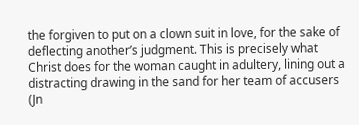the forgiven to put on a clown suit in love, for the sake of deflecting another’s judgment. This is precisely what Christ does for the woman caught in adultery, lining out a distracting drawing in the sand for her team of accusers (Jn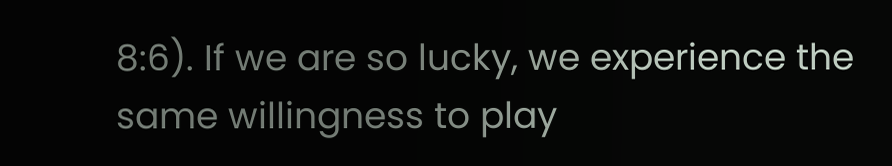8:6). If we are so lucky, we experience the same willingness to play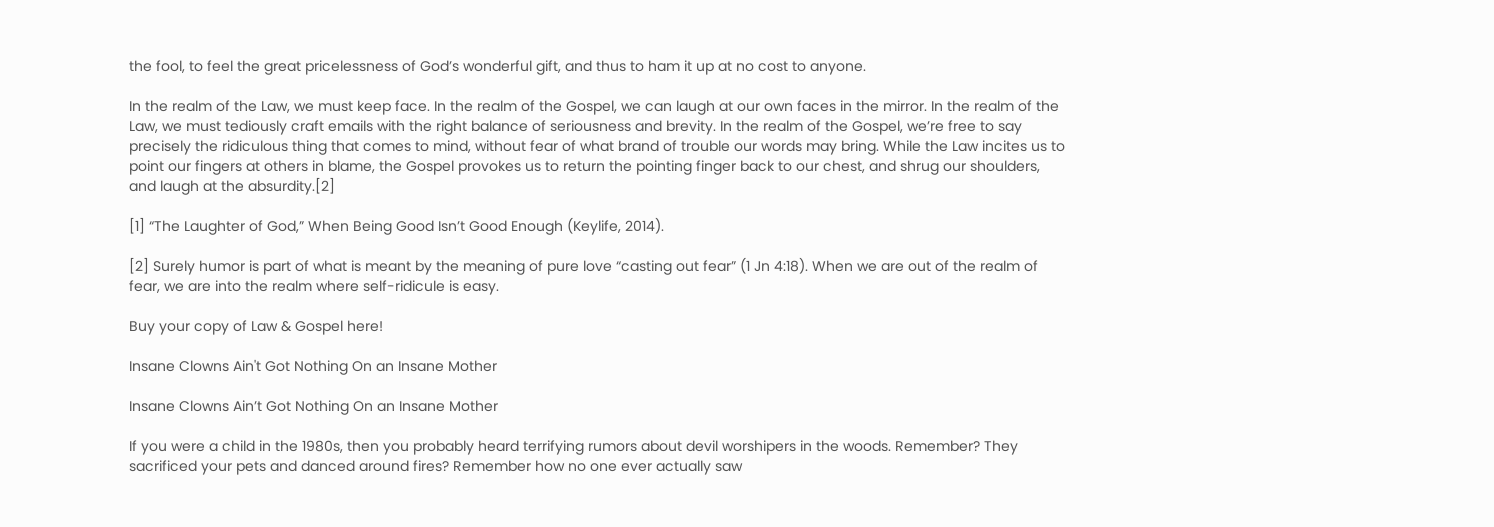the fool, to feel the great pricelessness of God’s wonderful gift, and thus to ham it up at no cost to anyone.

In the realm of the Law, we must keep face. In the realm of the Gospel, we can laugh at our own faces in the mirror. In the realm of the Law, we must tediously craft emails with the right balance of seriousness and brevity. In the realm of the Gospel, we’re free to say precisely the ridiculous thing that comes to mind, without fear of what brand of trouble our words may bring. While the Law incites us to point our fingers at others in blame, the Gospel provokes us to return the pointing finger back to our chest, and shrug our shoulders, and laugh at the absurdity.[2]

[1] “The Laughter of God,” When Being Good Isn’t Good Enough (Keylife, 2014).

[2] Surely humor is part of what is meant by the meaning of pure love “casting out fear” (1 Jn 4:18). When we are out of the realm of fear, we are into the realm where self-ridicule is easy.

Buy your copy of Law & Gospel here!

Insane Clowns Ain't Got Nothing On an Insane Mother

Insane Clowns Ain’t Got Nothing On an Insane Mother

If you were a child in the 1980s, then you probably heard terrifying rumors about devil worshipers in the woods. Remember? They sacrificed your pets and danced around fires? Remember how no one ever actually saw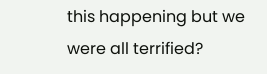this happening but we were all terrified?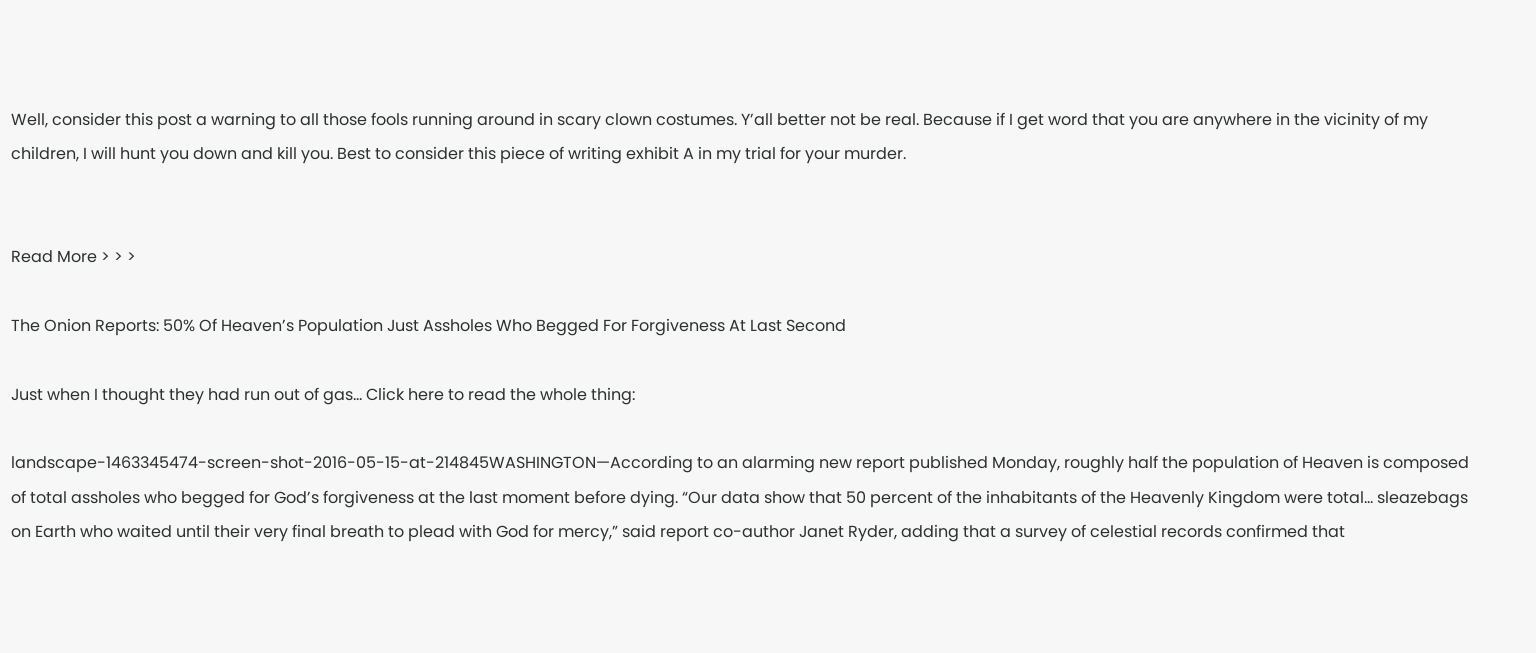Well, consider this post a warning to all those fools running around in scary clown costumes. Y’all better not be real. Because if I get word that you are anywhere in the vicinity of my children, I will hunt you down and kill you. Best to consider this piece of writing exhibit A in my trial for your murder.


Read More > > >

The Onion Reports: 50% Of Heaven’s Population Just Assholes Who Begged For Forgiveness At Last Second

Just when I thought they had run out of gas… Click here to read the whole thing:

landscape-1463345474-screen-shot-2016-05-15-at-214845WASHINGTON—According to an alarming new report published Monday, roughly half the population of Heaven is composed of total assholes who begged for God’s forgiveness at the last moment before dying. “Our data show that 50 percent of the inhabitants of the Heavenly Kingdom were total… sleazebags on Earth who waited until their very final breath to plead with God for mercy,” said report co-author Janet Ryder, adding that a survey of celestial records confirmed that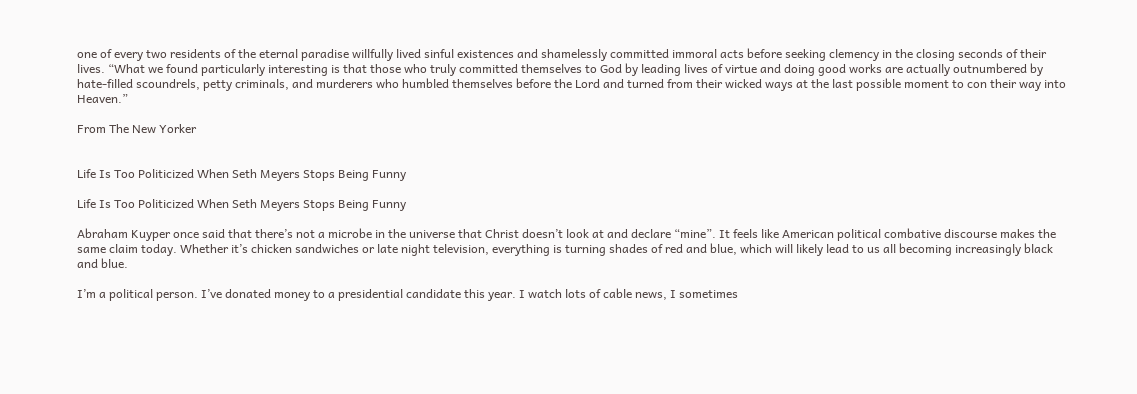one of every two residents of the eternal paradise willfully lived sinful existences and shamelessly committed immoral acts before seeking clemency in the closing seconds of their lives. “What we found particularly interesting is that those who truly committed themselves to God by leading lives of virtue and doing good works are actually outnumbered by hate-filled scoundrels, petty criminals, and murderers who humbled themselves before the Lord and turned from their wicked ways at the last possible moment to con their way into Heaven.”

From The New Yorker


Life Is Too Politicized When Seth Meyers Stops Being Funny

Life Is Too Politicized When Seth Meyers Stops Being Funny

Abraham Kuyper once said that there’s not a microbe in the universe that Christ doesn’t look at and declare “mine”. It feels like American political combative discourse makes the same claim today. Whether it’s chicken sandwiches or late night television, everything is turning shades of red and blue, which will likely lead to us all becoming increasingly black and blue.

I’m a political person. I’ve donated money to a presidential candidate this year. I watch lots of cable news, I sometimes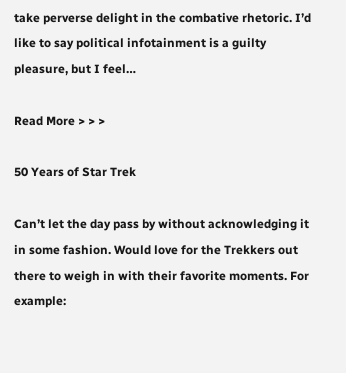take perverse delight in the combative rhetoric. I’d like to say political infotainment is a guilty pleasure, but I feel…

Read More > > >

50 Years of Star Trek

Can’t let the day pass by without acknowledging it in some fashion. Would love for the Trekkers out there to weigh in with their favorite moments. For example: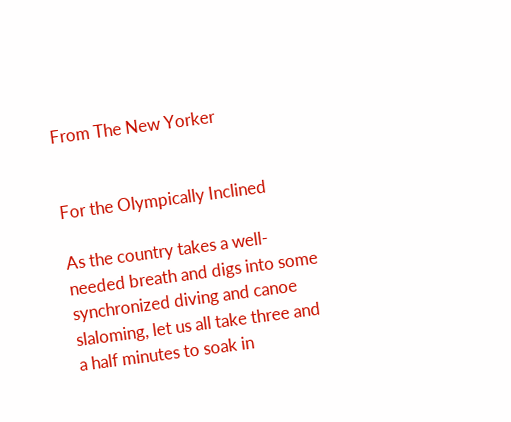From The New Yorker


For the Olympically Inclined

As the country takes a well-needed breath and digs into some synchronized diving and canoe slaloming, let us all take three and a half minutes to soak in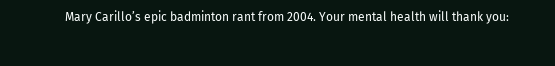Mary Carillo’s epic badminton rant from 2004. Your mental health will thank you: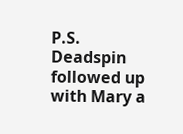P.S. Deadspin followed up with Mary a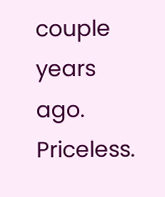couple years ago. Priceless.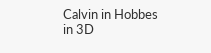Calvin in Hobbes in 3D